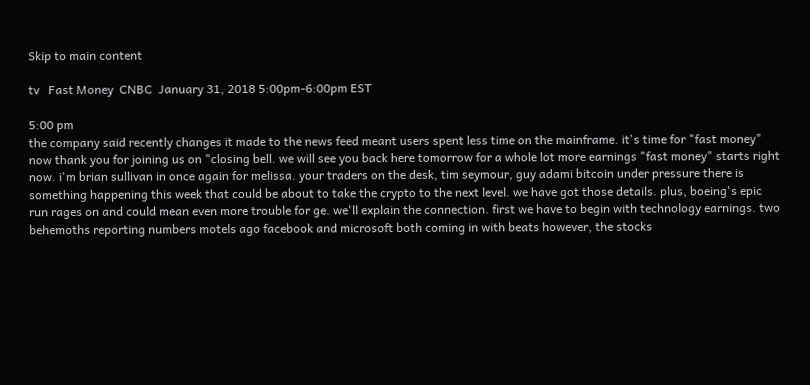Skip to main content

tv   Fast Money  CNBC  January 31, 2018 5:00pm-6:00pm EST

5:00 pm
the company said recently changes it made to the news feed meant users spent less time on the mainframe. it's time for "fast money" now thank you for joining us on "closing bell. we will see you back here tomorrow for a whole lot more earnings "fast money" starts right now. i'm brian sullivan in once again for melissa. your traders on the desk, tim seymour, guy adami bitcoin under pressure there is something happening this week that could be about to take the crypto to the next level. we have got those details. plus, boeing's epic run rages on and could mean even more trouble for ge. we'll explain the connection. first we have to begin with technology earnings. two behemoths reporting numbers motels ago facebook and microsoft both coming in with beats however, the stocks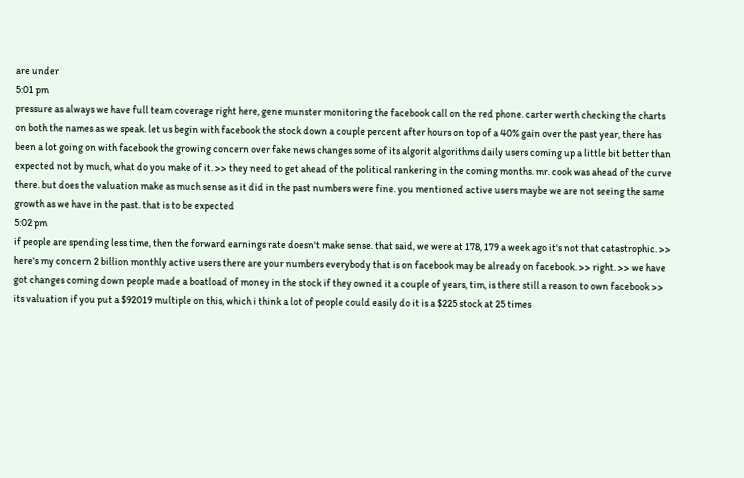are under
5:01 pm
pressure as always we have full team coverage right here, gene munster monitoring the facebook call on the red phone. carter werth checking the charts on both the names as we speak. let us begin with facebook the stock down a couple percent after hours on top of a 40% gain over the past year, there has been a lot going on with facebook the growing concern over fake news changes some of its algorit algorithms daily users coming up a little bit better than expected not by much, what do you make of it. >> they need to get ahead of the political rankering in the coming months. mr. cook was ahead of the curve there. but does the valuation make as much sense as it did in the past numbers were fine. you mentioned active users maybe we are not seeing the same growth as we have in the past. that is to be expected
5:02 pm
if people are spending less time, then the forward earnings rate doesn't make sense. that said, we were at 178, 179 a week ago it's not that catastrophic. >> here's my concern 2 billion monthly active users there are your numbers everybody that is on facebook may be already on facebook. >> right. >> we have got changes coming down people made a boatload of money in the stock if they owned it a couple of years, tim, is there still a reason to own facebook >> its valuation if you put a $92019 multiple on this, which i think a lot of people could easily do it is a $225 stock at 25 times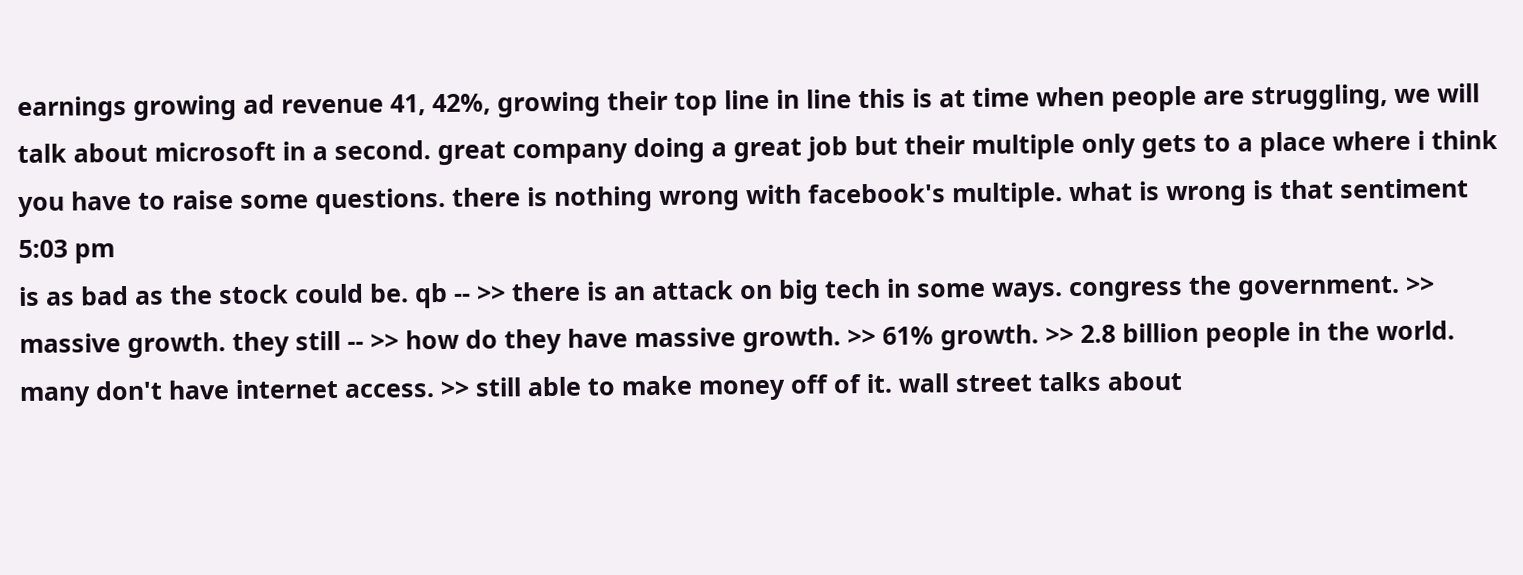earnings growing ad revenue 41, 42%, growing their top line in line this is at time when people are struggling, we will talk about microsoft in a second. great company doing a great job but their multiple only gets to a place where i think you have to raise some questions. there is nothing wrong with facebook's multiple. what is wrong is that sentiment
5:03 pm
is as bad as the stock could be. qb -- >> there is an attack on big tech in some ways. congress the government. >> massive growth. they still -- >> how do they have massive growth. >> 61% growth. >> 2.8 billion people in the world. many don't have internet access. >> still able to make money off of it. wall street talks about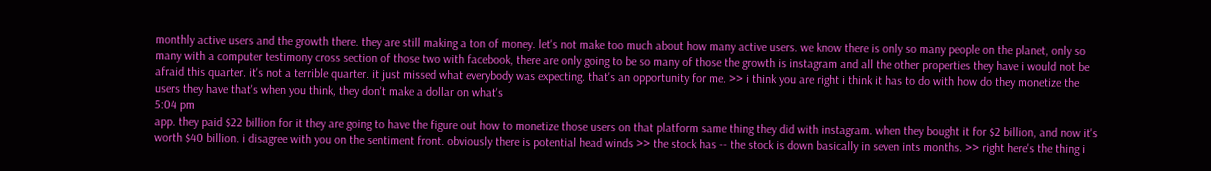monthly active users and the growth there. they are still making a ton of money. let's not make too much about how many active users. we know there is only so many people on the planet, only so many with a computer testimony cross section of those two with facebook, there are only going to be so many of those the growth is instagram and all the other properties they have i would not be afraid this quarter. it's not a terrible quarter. it just missed what everybody was expecting. that's an opportunity for me. >> i think you are right i think it has to do with how do they monetize the users they have that's when you think, they don't make a dollar on what's
5:04 pm
app. they paid $22 billion for it they are going to have the figure out how to monetize those users on that platform same thing they did with instagram. when they bought it for $2 billion, and now it's worth $40 billion. i disagree with you on the sentiment front. obviously there is potential head winds >> the stock has -- the stock is down basically in seven ints months. >> right here's the thing i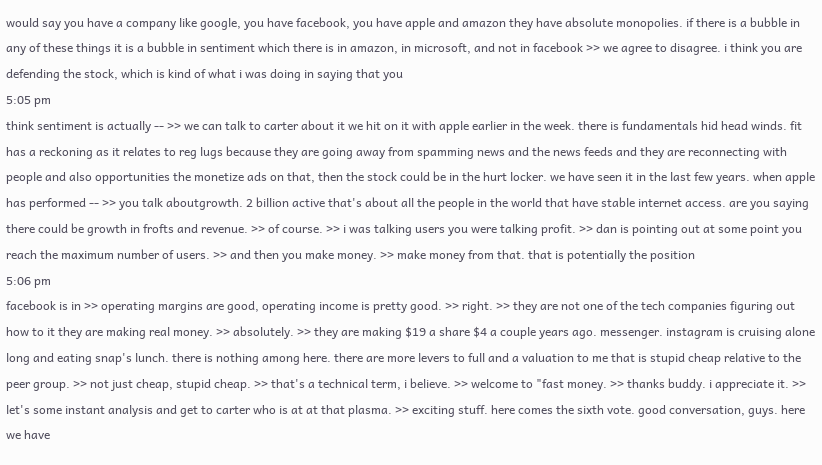would say you have a company like google, you have facebook, you have apple and amazon they have absolute monopolies. if there is a bubble in any of these things it is a bubble in sentiment which there is in amazon, in microsoft, and not in facebook >> we agree to disagree. i think you are defending the stock, which is kind of what i was doing in saying that you
5:05 pm
think sentiment is actually -- >> we can talk to carter about it we hit on it with apple earlier in the week. there is fundamentals hid head winds. fit has a reckoning as it relates to reg lugs because they are going away from spamming news and the news feeds and they are reconnecting with people and also opportunities the monetize ads on that, then the stock could be in the hurt locker. we have seen it in the last few years. when apple has performed -- >> you talk aboutgrowth. 2 billion active that's about all the people in the world that have stable internet access. are you saying there could be growth in frofts and revenue. >> of course. >> i was talking users you were talking profit. >> dan is pointing out at some point you reach the maximum number of users. >> and then you make money. >> make money from that. that is potentially the position
5:06 pm
facebook is in >> operating margins are good, operating income is pretty good. >> right. >> they are not one of the tech companies figuring out how to it they are making real money. >> absolutely. >> they are making $19 a share $4 a couple years ago. messenger. instagram is cruising alone long and eating snap's lunch. there is nothing among here. there are more levers to full and a valuation to me that is stupid cheap relative to the peer group. >> not just cheap, stupid cheap. >> that's a technical term, i believe. >> welcome to "fast money. >> thanks buddy. i appreciate it. >> let's some instant analysis and get to carter who is at at that plasma. >> exciting stuff. here comes the sixth vote. good conversation, guys. here we have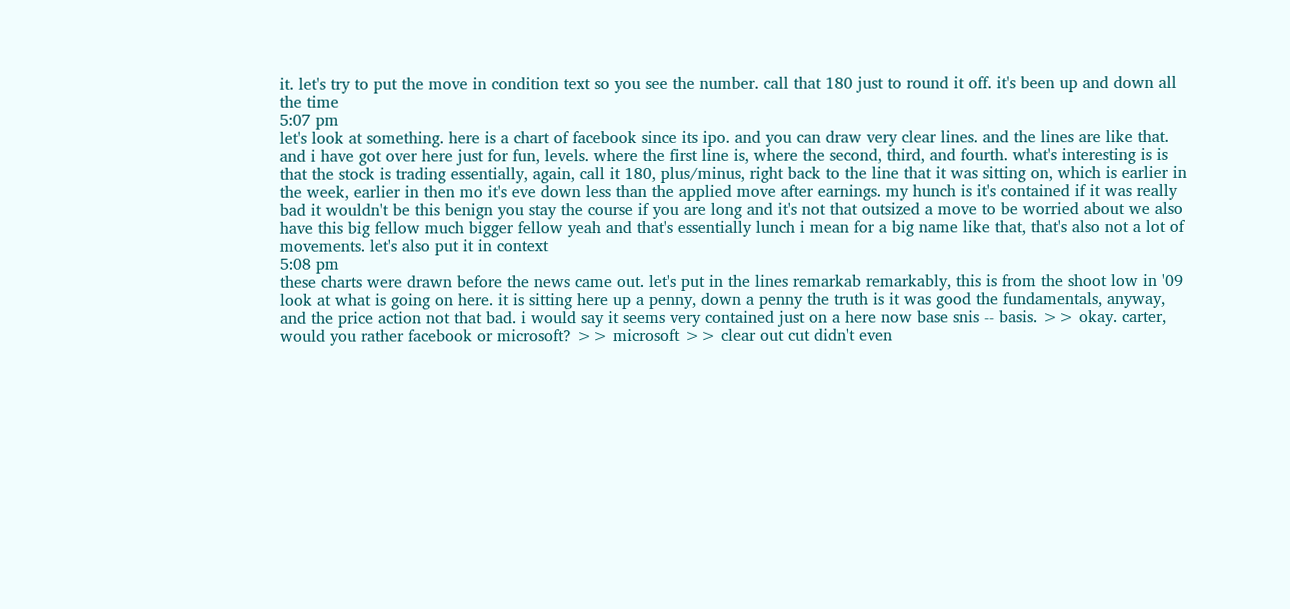it. let's try to put the move in condition text so you see the number. call that 180 just to round it off. it's been up and down all the time
5:07 pm
let's look at something. here is a chart of facebook since its ipo. and you can draw very clear lines. and the lines are like that. and i have got over here just for fun, levels. where the first line is, where the second, third, and fourth. what's interesting is is that the stock is trading essentially, again, call it 180, plus/minus, right back to the line that it was sitting on, which is earlier in the week, earlier in then mo it's eve down less than the applied move after earnings. my hunch is it's contained if it was really bad it wouldn't be this benign you stay the course if you are long and it's not that outsized a move to be worried about we also have this big fellow much bigger fellow yeah and that's essentially lunch i mean for a big name like that, that's also not a lot of movements. let's also put it in context
5:08 pm
these charts were drawn before the news came out. let's put in the lines remarkab remarkably, this is from the shoot low in '09 look at what is going on here. it is sitting here up a penny, down a penny the truth is it was good the fundamentals, anyway, and the price action not that bad. i would say it seems very contained just on a here now base snis -- basis. >> okay. carter, would you rather facebook or microsoft? >> microsoft >> clear out cut didn't even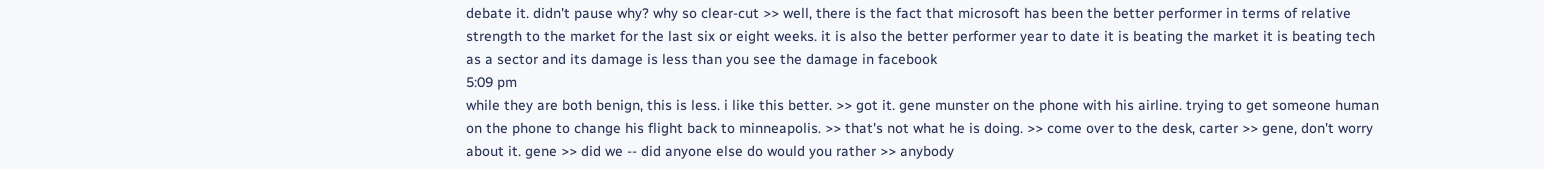debate it. didn't pause why? why so clear-cut >> well, there is the fact that microsoft has been the better performer in terms of relative strength to the market for the last six or eight weeks. it is also the better performer year to date it is beating the market it is beating tech as a sector and its damage is less than you see the damage in facebook
5:09 pm
while they are both benign, this is less. i like this better. >> got it. gene munster on the phone with his airline. trying to get someone human on the phone to change his flight back to minneapolis. >> that's not what he is doing. >> come over to the desk, carter >> gene, don't worry about it. gene >> did we -- did anyone else do would you rather >> anybody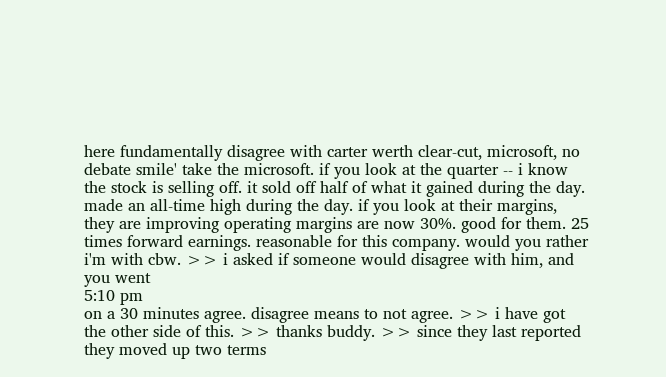here fundamentally disagree with carter werth clear-cut, microsoft, no debate smile' take the microsoft. if you look at the quarter -- i know the stock is selling off. it sold off half of what it gained during the day. made an all-time high during the day. if you look at their margins, they are improving operating margins are now 30%. good for them. 25 times forward earnings. reasonable for this company. would you rather i'm with cbw. >> i asked if someone would disagree with him, and you went
5:10 pm
on a 30 minutes agree. disagree means to not agree. >> i have got the other side of this. >> thanks buddy. >> since they last reported they moved up two terms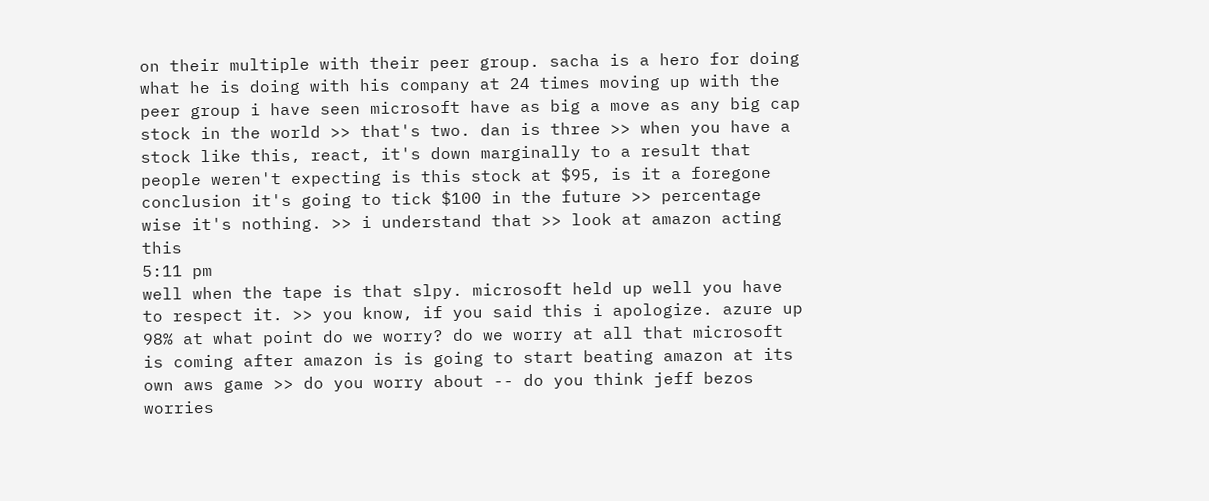on their multiple with their peer group. sacha is a hero for doing what he is doing with his company at 24 times moving up with the peer group i have seen microsoft have as big a move as any big cap stock in the world >> that's two. dan is three >> when you have a stock like this, react, it's down marginally to a result that people weren't expecting is this stock at $95, is it a foregone conclusion it's going to tick $100 in the future >> percentage wise it's nothing. >> i understand that >> look at amazon acting this
5:11 pm
well when the tape is that slpy. microsoft held up well you have to respect it. >> you know, if you said this i apologize. azure up 98% at what point do we worry? do we worry at all that microsoft is coming after amazon is is going to start beating amazon at its own aws game >> do you worry about -- do you think jeff bezos worries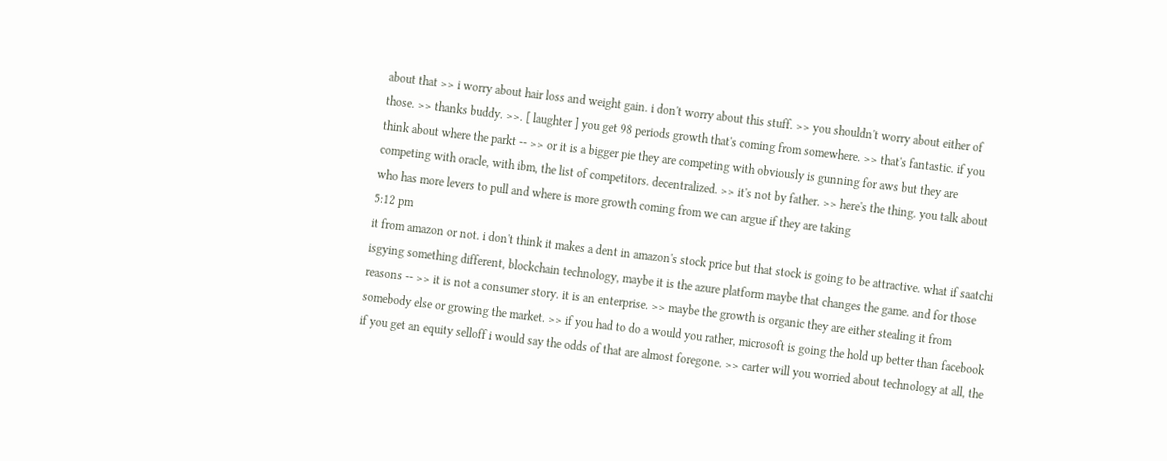about that >> i worry about hair loss and weight gain. i don't worry about this stuff. >> you shouldn't worry about either of those. >> thanks buddy. >>. [ laughter ] you get 98 periods growth that's coming from somewhere. >> that's fantastic. if you think about where the parkt -- >> or it is a bigger pie they are competing with obviously is gunning for aws but they are competing with oracle, with ibm, the list of competitors. decentralized. >> it's not by father. >> here's the thing. you talk about who has more levers to pull and where is more growth coming from we can argue if they are taking
5:12 pm
it from amazon or not. i don't think it makes a dent in amazon's stock price but that stock is going to be attractive. what if saatchi isgying something different, blockchain technology, maybe it is the azure platform maybe that changes the game. and for those reasons -- >> it is not a consumer story. it is an enterprise. >> maybe the growth is organic they are either stealing it from somebody else or growing the market. >> if you had to do a would you rather, microsoft is going the hold up better than facebook if you get an equity selloff i would say the odds of that are almost foregone. >> carter will you worried about technology at all, the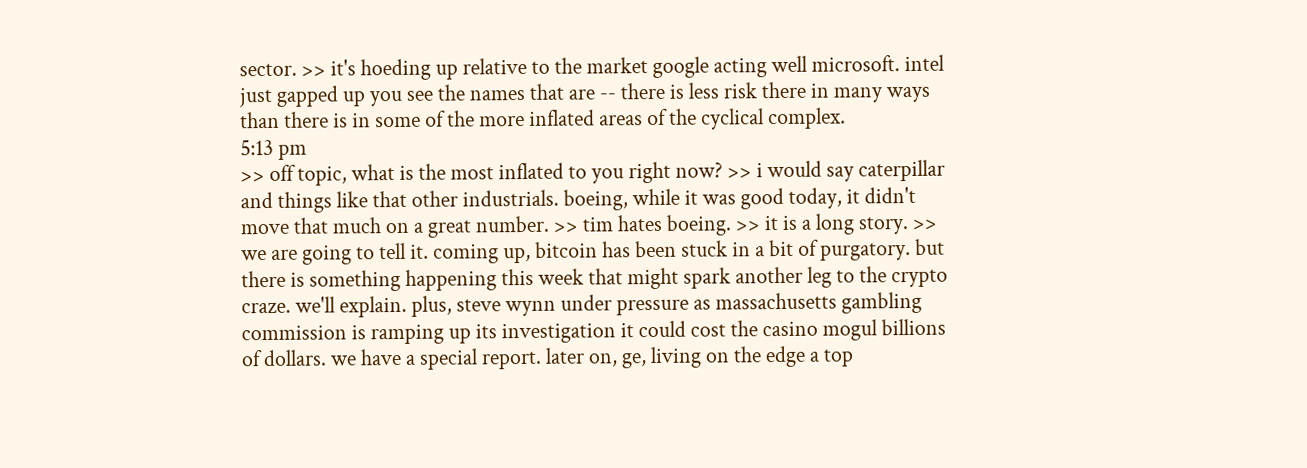sector. >> it's hoeding up relative to the market google acting well microsoft. intel just gapped up you see the names that are -- there is less risk there in many ways than there is in some of the more inflated areas of the cyclical complex.
5:13 pm
>> off topic, what is the most inflated to you right now? >> i would say caterpillar and things like that other industrials. boeing, while it was good today, it didn't move that much on a great number. >> tim hates boeing. >> it is a long story. >> we are going to tell it. coming up, bitcoin has been stuck in a bit of purgatory. but there is something happening this week that might spark another leg to the crypto craze. we'll explain. plus, steve wynn under pressure as massachusetts gambling commission is ramping up its investigation it could cost the casino mogul billions of dollars. we have a special report. later on, ge, living on the edge a top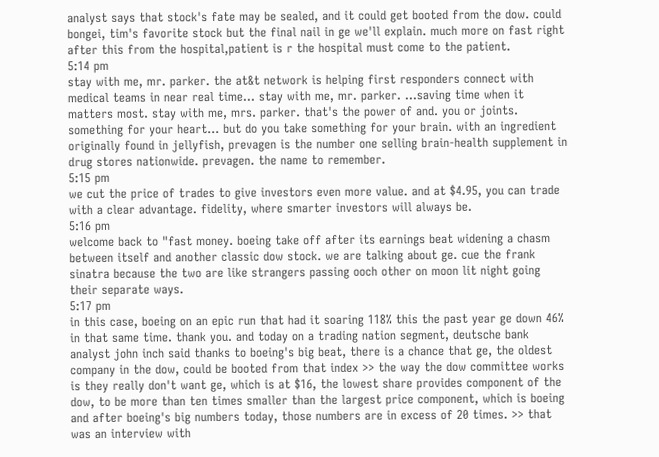analyst says that stock's fate may be sealed, and it could get booted from the dow. could bongei, tim's favorite stock but the final nail in ge we'll explain. much more on fast right after this from the hospital,patient is r the hospital must come to the patient.
5:14 pm
stay with me, mr. parker. the at&t network is helping first responders connect with medical teams in near real time... stay with me, mr. parker. ...saving time when it matters most. stay with me, mrs. parker. that's the power of and. you or joints. something for your heart... but do you take something for your brain. with an ingredient originally found in jellyfish, prevagen is the number one selling brain-health supplement in drug stores nationwide. prevagen. the name to remember.
5:15 pm
we cut the price of trades to give investors even more value. and at $4.95, you can trade with a clear advantage. fidelity, where smarter investors will always be.
5:16 pm
welcome back to "fast money. boeing take off after its earnings beat widening a chasm between itself and another classic dow stock. we are talking about ge. cue the frank sinatra because the two are like strangers passing ooch other on moon lit night going their separate ways.
5:17 pm
in this case, boeing on an epic run that had it soaring 118% this the past year ge down 46% in that same time. thank you. and today on a trading nation segment, deutsche bank analyst john inch said thanks to boeing's big beat, there is a chance that ge, the oldest company in the dow, could be booted from that index >> the way the dow committee works is they really don't want ge, which is at $16, the lowest share provides component of the dow, to be more than ten times smaller than the largest price component, which is boeing and after boeing's big numbers today, those numbers are in excess of 20 times. >> that was an interview with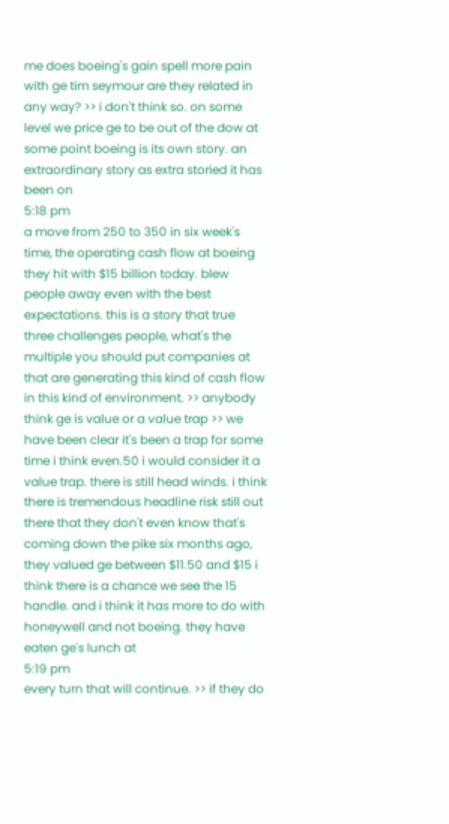me does boeing's gain spell more pain with ge tim seymour are they related in any way? >> i don't think so. on some level we price ge to be out of the dow at some point boeing is its own story. an extraordinary story as extra storied it has been on
5:18 pm
a move from 250 to 350 in six week's time, the operating cash flow at boeing they hit with $15 billion today. blew people away even with the best expectations. this is a story that true three challenges people, what's the multiple you should put companies at that are generating this kind of cash flow in this kind of environment. >> anybody think ge is value or a value trap >> we have been clear it's been a trap for some time i think even.50 i would consider it a value trap. there is still head winds. i think there is tremendous headline risk still out there that they don't even know that's coming down the pike six months ago, they valued ge between $11.50 and $15 i think there is a chance we see the 15 handle. and i think it has more to do with honeywell and not boeing. they have eaten ge's lunch at
5:19 pm
every turn that will continue. >> if they do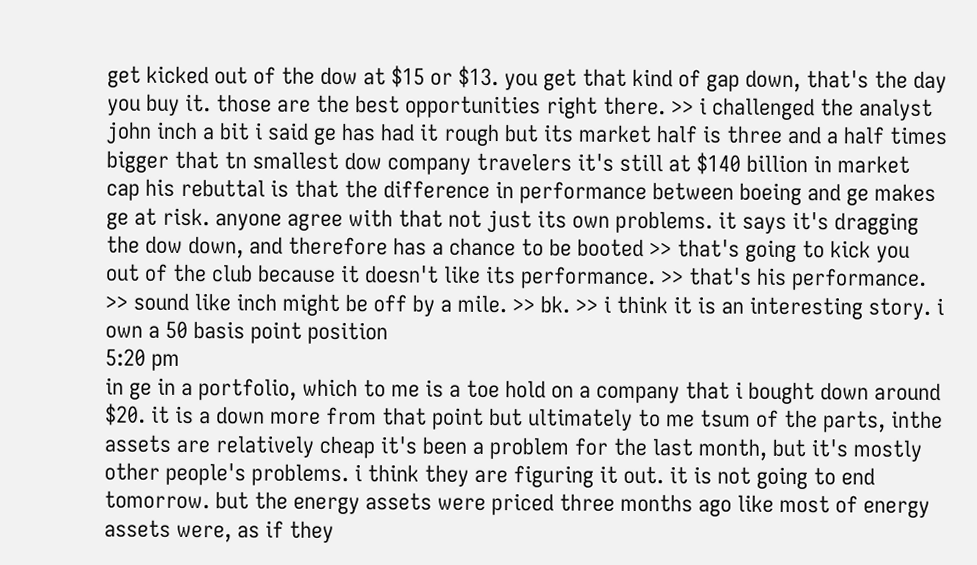get kicked out of the dow at $15 or $13. you get that kind of gap down, that's the day you buy it. those are the best opportunities right there. >> i challenged the analyst john inch a bit i said ge has had it rough but its market half is three and a half times bigger that tn smallest dow company travelers it's still at $140 billion in market cap his rebuttal is that the difference in performance between boeing and ge makes ge at risk. anyone agree with that not just its own problems. it says it's dragging the dow down, and therefore has a chance to be booted >> that's going to kick you out of the club because it doesn't like its performance. >> that's his performance. >> sound like inch might be off by a mile. >> bk. >> i think it is an interesting story. i own a 50 basis point position
5:20 pm
in ge in a portfolio, which to me is a toe hold on a company that i bought down around $20. it is a down more from that point but ultimately to me tsum of the parts, inthe assets are relatively cheap it's been a problem for the last month, but it's mostly other people's problems. i think they are figuring it out. it is not going to end tomorrow. but the energy assets were priced three months ago like most of energy assets were, as if they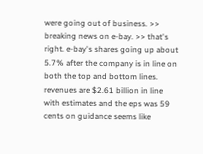were going out of business. >> breaking news on e-bay. >> that's right. e-bay's shares going up about 5.7% after the company is in line on both the top and bottom lines. revenues are $2.61 billion in line with estimates and the eps was 59 cents on guidance seems like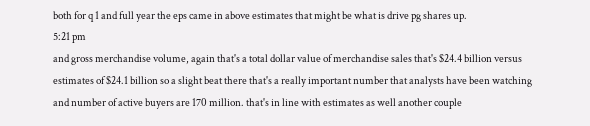both for q 1 and full year the eps came in above estimates that might be what is drive pg shares up.
5:21 pm
and gross merchandise volume, again that's a total dollar value of merchandise sales that's $24.4 billion versus estimates of $24.1 billion so a slight beat there that's a really important number that analysts have been watching and number of active buyers are 170 million. that's in line with estimates as well another couple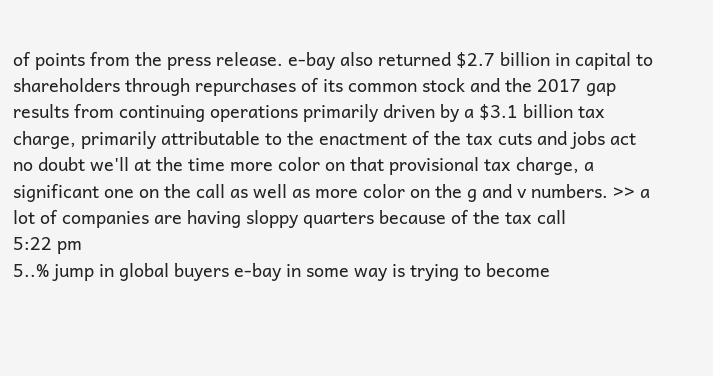of points from the press release. e-bay also returned $2.7 billion in capital to shareholders through repurchases of its common stock and the 2017 gap results from continuing operations primarily driven by a $3.1 billion tax charge, primarily attributable to the enactment of the tax cuts and jobs act no doubt we'll at the time more color on that provisional tax charge, a significant one on the call as well as more color on the g and v numbers. >> a lot of companies are having sloppy quarters because of the tax call
5:22 pm
5..% jump in global buyers e-bay in some way is trying to become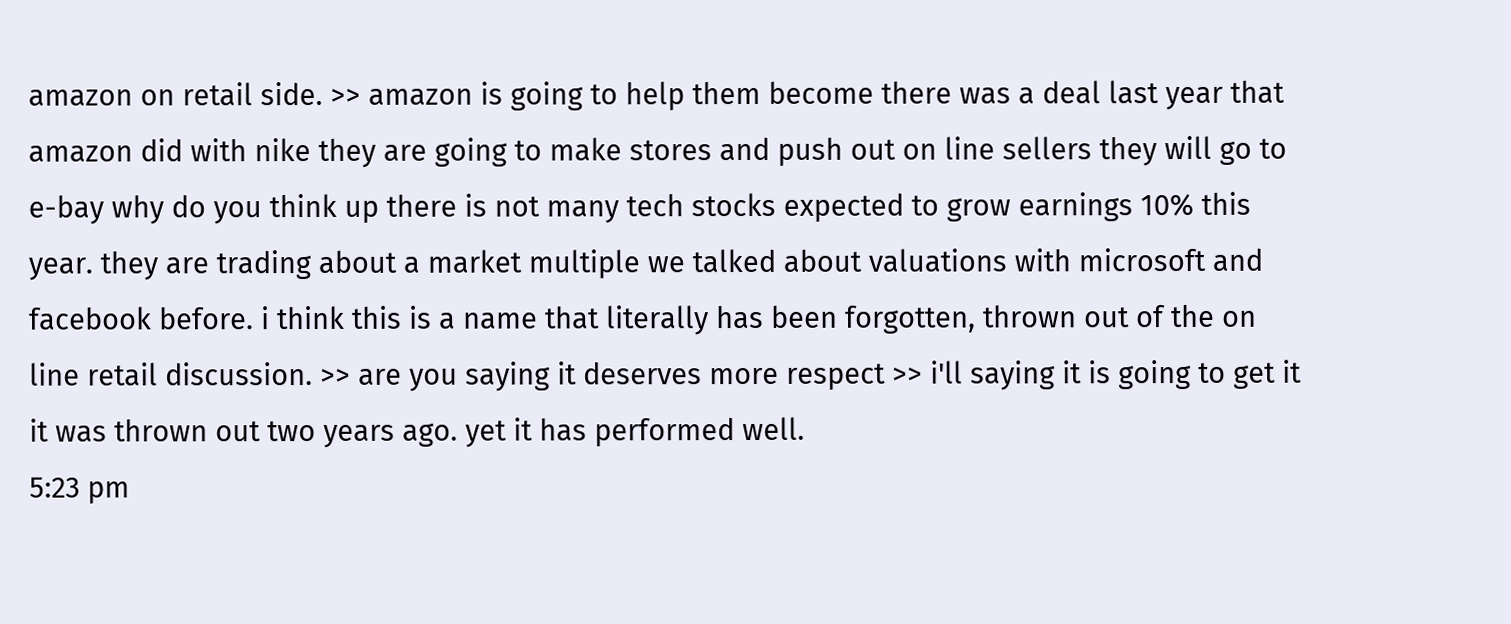amazon on retail side. >> amazon is going to help them become there was a deal last year that amazon did with nike they are going to make stores and push out on line sellers they will go to e-bay why do you think up there is not many tech stocks expected to grow earnings 10% this year. they are trading about a market multiple we talked about valuations with microsoft and facebook before. i think this is a name that literally has been forgotten, thrown out of the on line retail discussion. >> are you saying it deserves more respect >> i'll saying it is going to get it it was thrown out two years ago. yet it has performed well.
5:23 pm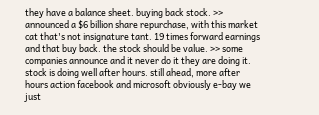they have a balance sheet. buying back stock. >> announced a $6 billion share repurchase, with this market cat that's not insignature tant. 19 times forward earnings and that buy back. the stock should be value. >> some companies announce and it never do it they are doing it. stock is doing well after hours. still ahead, more after hours action facebook and microsoft obviously e-bay we just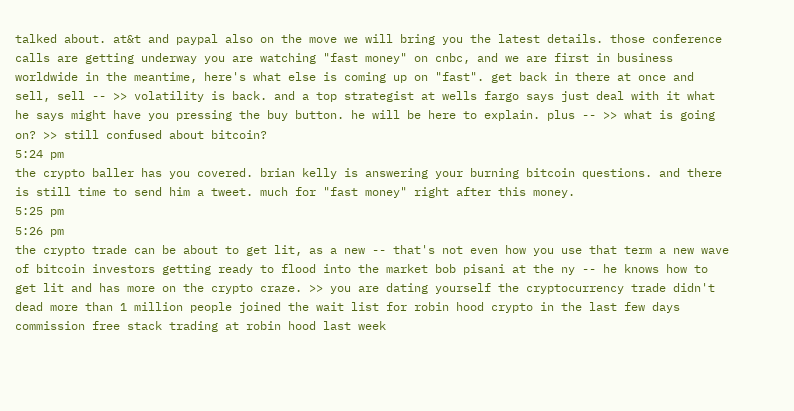talked about. at&t and paypal also on the move we will bring you the latest details. those conference calls are getting underway you are watching "fast money" on cnbc, and we are first in business worldwide in the meantime, here's what else is coming up on "fast". get back in there at once and sell, sell -- >> volatility is back. and a top strategist at wells fargo says just deal with it what he says might have you pressing the buy button. he will be here to explain. plus -- >> what is going on? >> still confused about bitcoin?
5:24 pm
the crypto baller has you covered. brian kelly is answering your burning bitcoin questions. and there is still time to send him a tweet. much for "fast money" right after this money.
5:25 pm
5:26 pm
the crypto trade can be about to get lit, as a new -- that's not even how you use that term a new wave of bitcoin investors getting ready to flood into the market bob pisani at the ny -- he knows how to get lit and has more on the crypto craze. >> you are dating yourself the cryptocurrency trade didn't dead more than 1 million people joined the wait list for robin hood crypto in the last few days commission free stack trading at robin hood last week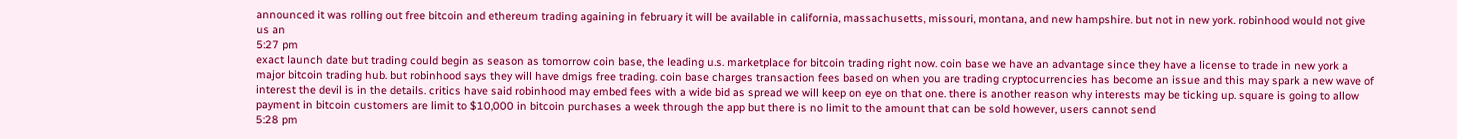announced it was rolling out free bitcoin and ethereum trading againing in february it will be available in california, massachusetts, missouri, montana, and new hampshire. but not in new york. robinhood would not give us an
5:27 pm
exact launch date but trading could begin as season as tomorrow coin base, the leading u.s. marketplace for bitcoin trading right now. coin base we have an advantage since they have a license to trade in new york a major bitcoin trading hub. but robinhood says they will have dmigs free trading. coin base charges transaction fees based on when you are trading cryptocurrencies has become an issue and this may spark a new wave of interest the devil is in the details. critics have said robinhood may embed fees with a wide bid as spread we will keep on eye on that one. there is another reason why interests may be ticking up. square is going to allow payment in bitcoin customers are limit to $10,000 in bitcoin purchases a week through the app but there is no limit to the amount that can be sold however, users cannot send
5:28 pm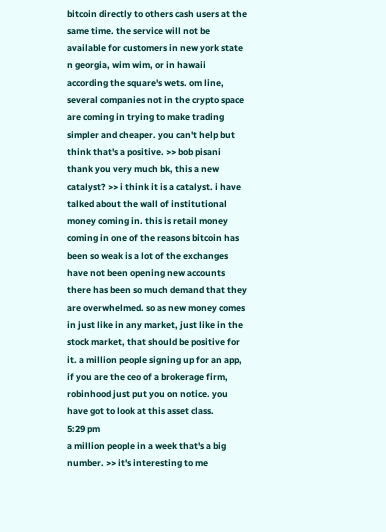bitcoin directly to others cash users at the same time. the service will not be available for customers in new york state n georgia, wim wim, or in hawaii according the square's wets. om line, several companies not in the crypto space are coming in trying to make trading simpler and cheaper. you can't help but think that's a positive. >> bob pisani thank you very much bk, this a new catalyst? >> i think it is a catalyst. i have talked about the wall of institutional money coming in. this is retail money coming in one of the reasons bitcoin has been so weak is a lot of the exchanges have not been opening new accounts there has been so much demand that they are overwhelmed. so as new money comes in just like in any market, just like in the stock market, that should be positive for it. a million people signing up for an app, if you are the ceo of a brokerage firm, robinhood just put you on notice. you have got to look at this asset class.
5:29 pm
a million people in a week that's a big number. >> it's interesting to me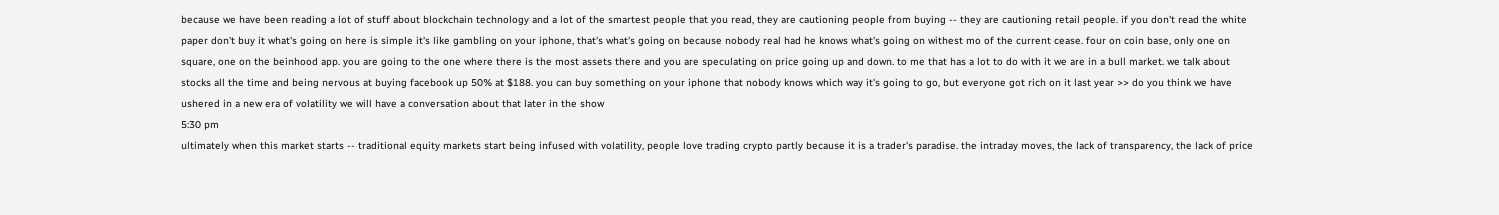because we have been reading a lot of stuff about blockchain technology and a lot of the smartest people that you read, they are cautioning people from buying -- they are cautioning retail people. if you don't read the white paper don't buy it what's going on here is simple it's like gambling on your iphone, that's what's going on because nobody real had he knows what's going on withest mo of the current cease. four on coin base, only one on square, one on the beinhood app. you are going to the one where there is the most assets there and you are speculating on price going up and down. to me that has a lot to do with it we are in a bull market. we talk about stocks all the time and being nervous at buying facebook up 50% at $188. you can buy something on your iphone that nobody knows which way it's going to go, but everyone got rich on it last year >> do you think we have ushered in a new era of volatility we will have a conversation about that later in the show
5:30 pm
ultimately when this market starts -- traditional equity markets start being infused with volatility, people love trading crypto partly because it is a trader's paradise. the intraday moves, the lack of transparency, the lack of price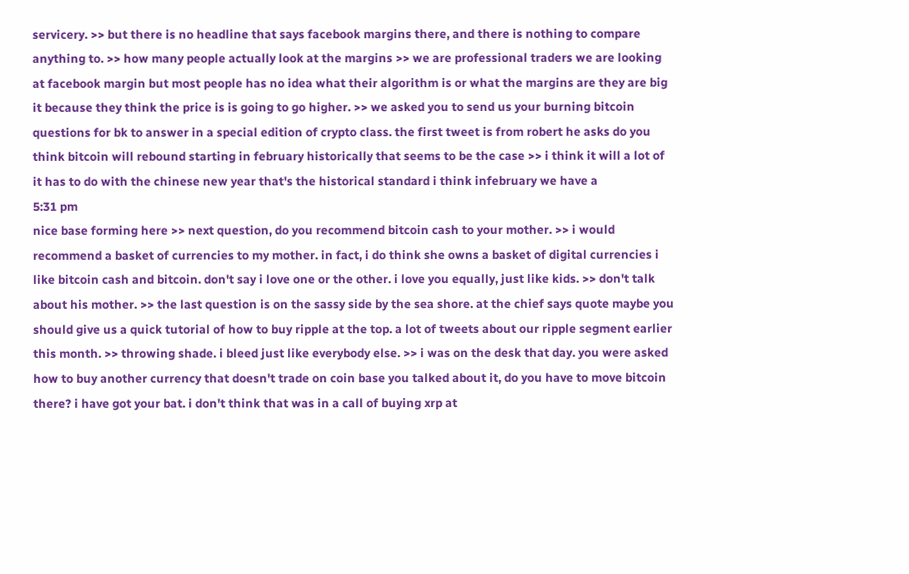servicery. >> but there is no headline that says facebook margins there, and there is nothing to compare anything to. >> how many people actually look at the margins >> we are professional traders we are looking at facebook margin but most people has no idea what their algorithm is or what the margins are they are big it because they think the price is is going to go higher. >> we asked you to send us your burning bitcoin questions for bk to answer in a special edition of crypto class. the first tweet is from robert he asks do you think bitcoin will rebound starting in february historically that seems to be the case >> i think it will a lot of it has to do with the chinese new year that's the historical standard i think infebruary we have a
5:31 pm
nice base forming here >> next question, do you recommend bitcoin cash to your mother. >> i would recommend a basket of currencies to my mother. in fact, i do think she owns a basket of digital currencies i like bitcoin cash and bitcoin. don't say i love one or the other. i love you equally, just like kids. >> don't talk about his mother. >> the last question is on the sassy side by the sea shore. at the chief says quote maybe you should give us a quick tutorial of how to buy ripple at the top. a lot of tweets about our ripple segment earlier this month. >> throwing shade. i bleed just like everybody else. >> i was on the desk that day. you were asked how to buy another currency that doesn't trade on coin base you talked about it, do you have to move bitcoin there? i have got your bat. i don't think that was in a call of buying xrp at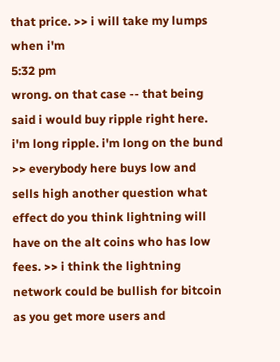that price. >> i will take my lumps when i'm
5:32 pm
wrong. on that case -- that being said i would buy ripple right here. i'm long ripple. i'm long on the bund >> everybody here buys low and sells high another question what effect do you think lightning will have on the alt coins who has low fees. >> i think the lightning network could be bullish for bitcoin as you get more users and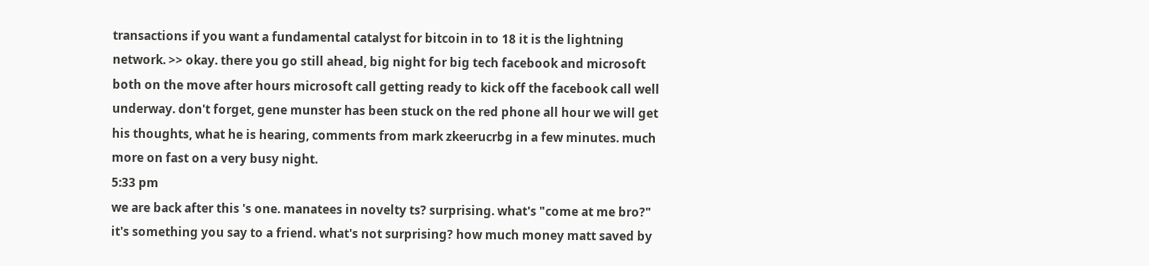transactions if you want a fundamental catalyst for bitcoin in to 18 it is the lightning network. >> okay. there you go still ahead, big night for big tech facebook and microsoft both on the move after hours microsoft call getting ready to kick off the facebook call well underway. don't forget, gene munster has been stuck on the red phone all hour we will get his thoughts, what he is hearing, comments from mark zkeerucrbg in a few minutes. much more on fast on a very busy night.
5:33 pm
we are back after this 's one. manatees in novelty ts? surprising. what's "come at me bro?" it's something you say to a friend. what's not surprising? how much money matt saved by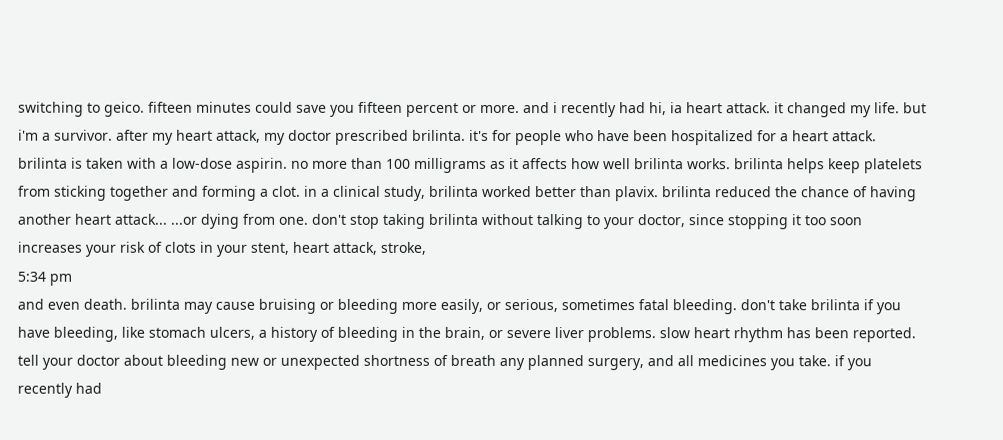switching to geico. fifteen minutes could save you fifteen percent or more. and i recently had hi, ia heart attack. it changed my life. but i'm a survivor. after my heart attack, my doctor prescribed brilinta. it's for people who have been hospitalized for a heart attack. brilinta is taken with a low-dose aspirin. no more than 100 milligrams as it affects how well brilinta works. brilinta helps keep platelets from sticking together and forming a clot. in a clinical study, brilinta worked better than plavix. brilinta reduced the chance of having another heart attack... ...or dying from one. don't stop taking brilinta without talking to your doctor, since stopping it too soon increases your risk of clots in your stent, heart attack, stroke,
5:34 pm
and even death. brilinta may cause bruising or bleeding more easily, or serious, sometimes fatal bleeding. don't take brilinta if you have bleeding, like stomach ulcers, a history of bleeding in the brain, or severe liver problems. slow heart rhythm has been reported. tell your doctor about bleeding new or unexpected shortness of breath any planned surgery, and all medicines you take. if you recently had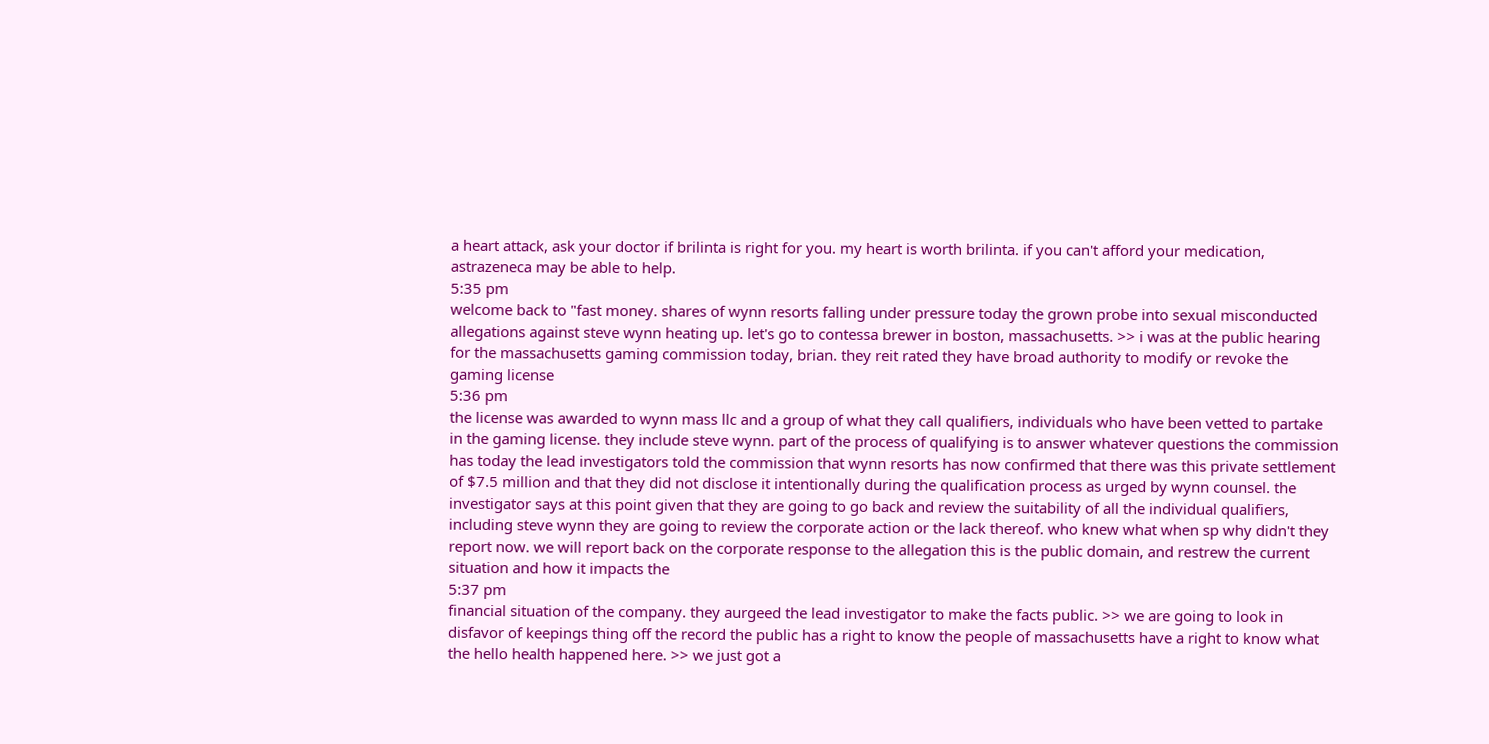a heart attack, ask your doctor if brilinta is right for you. my heart is worth brilinta. if you can't afford your medication, astrazeneca may be able to help.
5:35 pm
welcome back to "fast money. shares of wynn resorts falling under pressure today the grown probe into sexual misconducted allegations against steve wynn heating up. let's go to contessa brewer in boston, massachusetts. >> i was at the public hearing for the massachusetts gaming commission today, brian. they reit rated they have broad authority to modify or revoke the gaming license
5:36 pm
the license was awarded to wynn mass llc and a group of what they call qualifiers, individuals who have been vetted to partake in the gaming license. they include steve wynn. part of the process of qualifying is to answer whatever questions the commission has today the lead investigators told the commission that wynn resorts has now confirmed that there was this private settlement of $7.5 million and that they did not disclose it intentionally during the qualification process as urged by wynn counsel. the investigator says at this point given that they are going to go back and review the suitability of all the individual qualifiers, including steve wynn they are going to review the corporate action or the lack thereof. who knew what when sp why didn't they report now. we will report back on the corporate response to the allegation this is the public domain, and restrew the current situation and how it impacts the
5:37 pm
financial situation of the company. they aurgeed the lead investigator to make the facts public. >> we are going to look in disfavor of keepings thing off the record the public has a right to know the people of massachusetts have a right to know what the hello health happened here. >> we just got a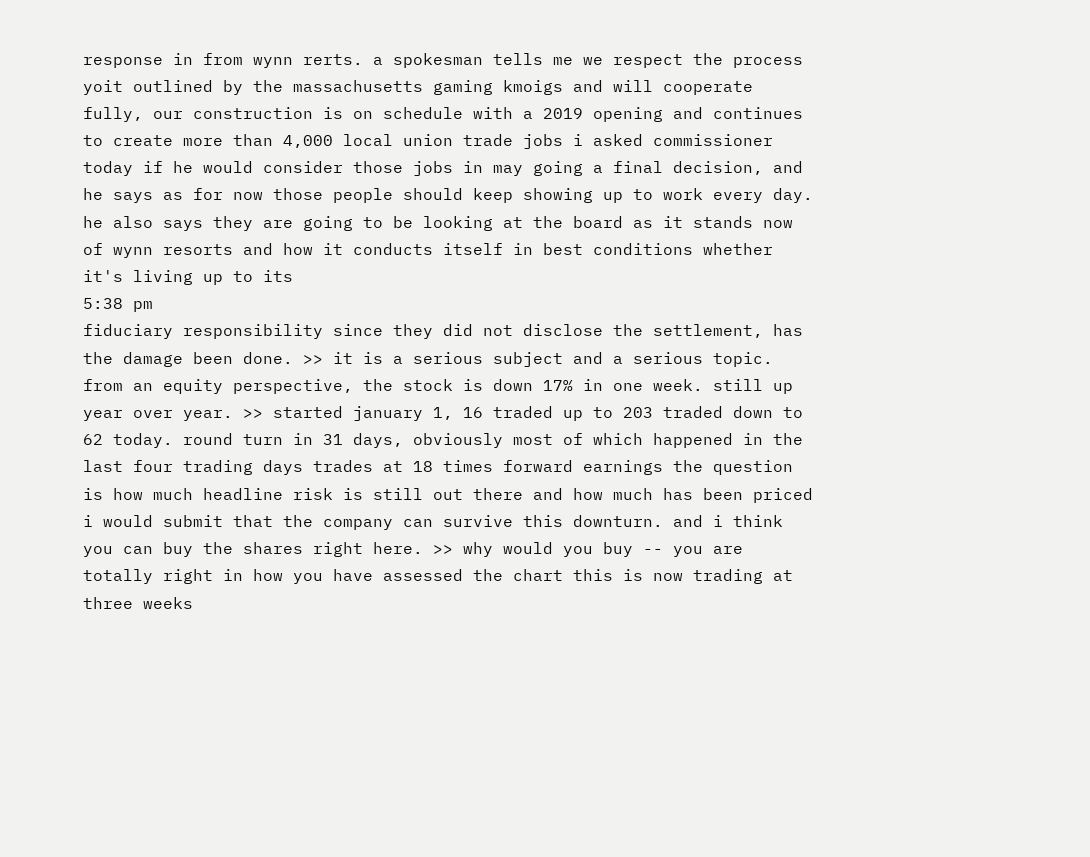response in from wynn rerts. a spokesman tells me we respect the process yoit outlined by the massachusetts gaming kmoigs and will cooperate fully, our construction is on schedule with a 2019 opening and continues to create more than 4,000 local union trade jobs i asked commissioner today if he would consider those jobs in may going a final decision, and he says as for now those people should keep showing up to work every day. he also says they are going to be looking at the board as it stands now of wynn resorts and how it conducts itself in best conditions whether it's living up to its
5:38 pm
fiduciary responsibility since they did not disclose the settlement, has the damage been done. >> it is a serious subject and a serious topic. from an equity perspective, the stock is down 17% in one week. still up year over year. >> started january 1, 16 traded up to 203 traded down to 62 today. round turn in 31 days, obviously most of which happened in the last four trading days trades at 18 times forward earnings the question is how much headline risk is still out there and how much has been priced i would submit that the company can survive this downturn. and i think you can buy the shares right here. >> why would you buy -- you are totally right in how you have assessed the chart this is now trading at three weeks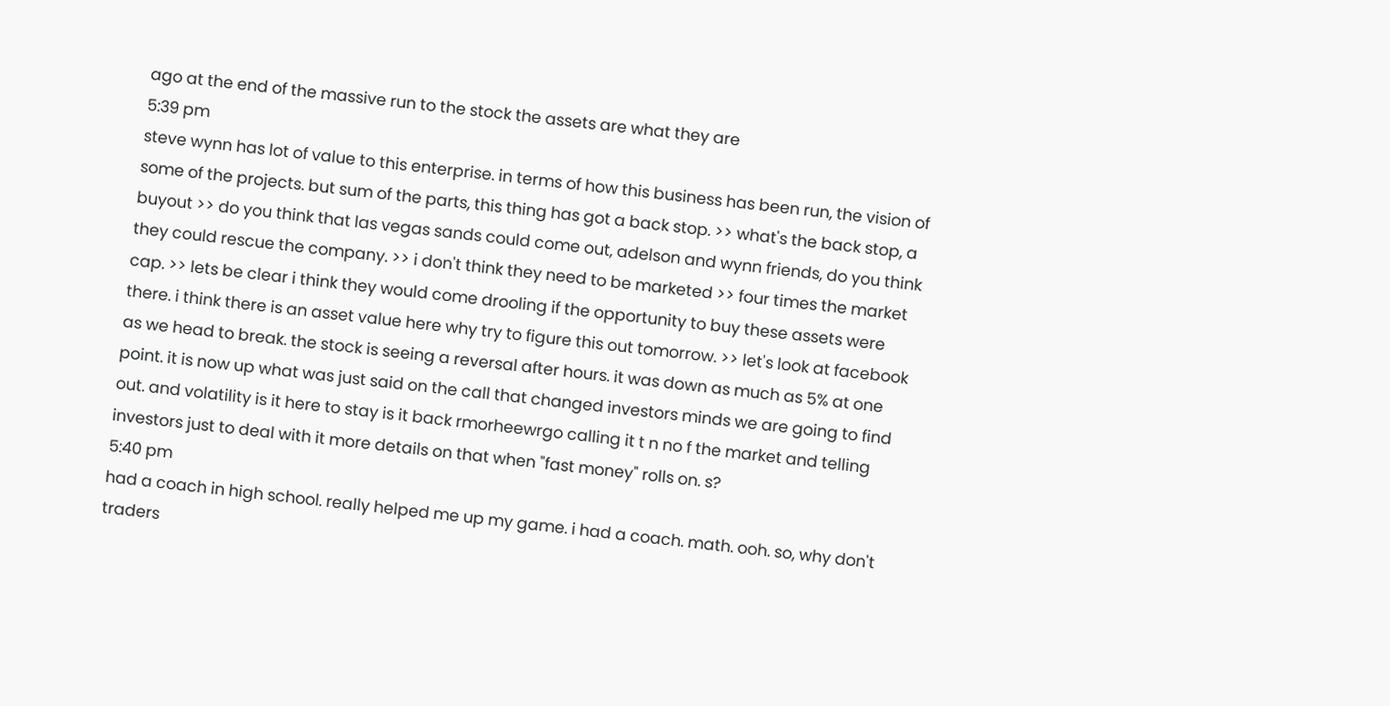ago at the end of the massive run to the stock the assets are what they are
5:39 pm
steve wynn has lot of value to this enterprise. in terms of how this business has been run, the vision of some of the projects. but sum of the parts, this thing has got a back stop. >> what's the back stop, a buyout >> do you think that las vegas sands could come out, adelson and wynn friends, do you think they could rescue the company. >> i don't think they need to be marketed >> four times the market cap. >> lets be clear i think they would come drooling if the opportunity to buy these assets were there. i think there is an asset value here why try to figure this out tomorrow. >> let's look at facebook as we head to break. the stock is seeing a reversal after hours. it was down as much as 5% at one point. it is now up what was just said on the call that changed investors minds we are going to find out. and volatility is it here to stay is it back rmorheewrgo calling it t n no f the market and telling investors just to deal with it more details on that when "fast money" rolls on. s?
5:40 pm
had a coach in high school. really helped me up my game. i had a coach. math. ooh. so, why don't traders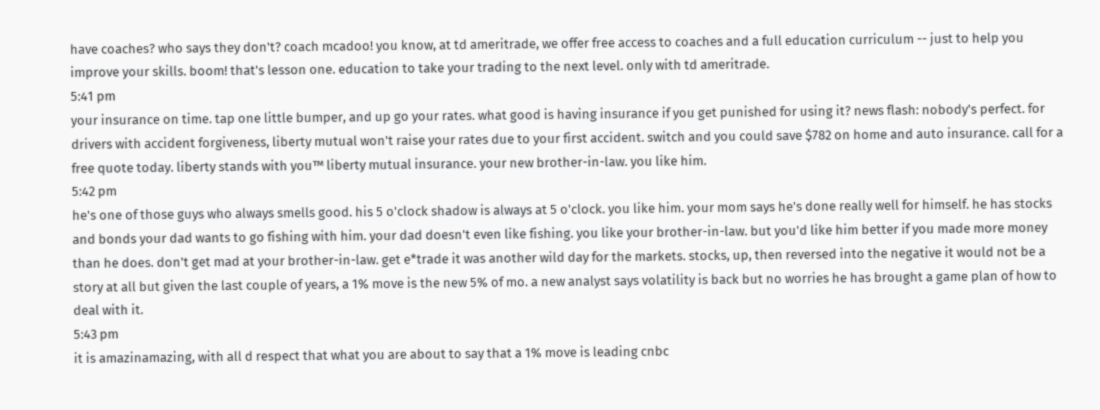have coaches? who says they don't? coach mcadoo! you know, at td ameritrade, we offer free access to coaches and a full education curriculum -- just to help you improve your skills. boom! that's lesson one. education to take your trading to the next level. only with td ameritrade.
5:41 pm
your insurance on time. tap one little bumper, and up go your rates. what good is having insurance if you get punished for using it? news flash: nobody's perfect. for drivers with accident forgiveness, liberty mutual won't raise your rates due to your first accident. switch and you could save $782 on home and auto insurance. call for a free quote today. liberty stands with you™ liberty mutual insurance. your new brother-in-law. you like him.
5:42 pm
he's one of those guys who always smells good. his 5 o'clock shadow is always at 5 o'clock. you like him. your mom says he's done really well for himself. he has stocks and bonds your dad wants to go fishing with him. your dad doesn't even like fishing. you like your brother-in-law. but you'd like him better if you made more money than he does. don't get mad at your brother-in-law. get e*trade it was another wild day for the markets. stocks, up, then reversed into the negative it would not be a story at all but given the last couple of years, a 1% move is the new 5% of mo. a new analyst says volatility is back but no worries he has brought a game plan of how to deal with it.
5:43 pm
it is amazinamazing, with all d respect that what you are about to say that a 1% move is leading cnbc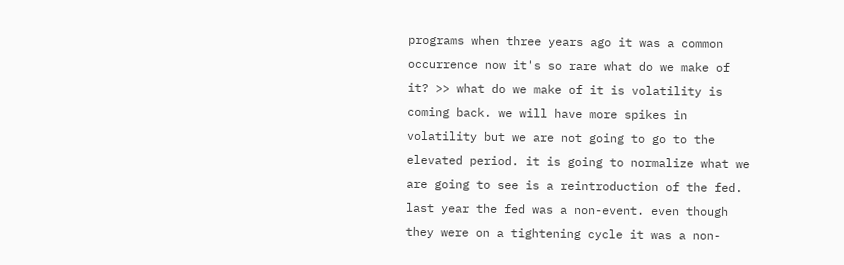programs when three years ago it was a common occurrence now it's so rare what do we make of it? >> what do we make of it is volatility is coming back. we will have more spikes in volatility but we are not going to go to the elevated period. it is going to normalize what we are going to see is a reintroduction of the fed. last year the fed was a non-event. even though they were on a tightening cycle it was a non-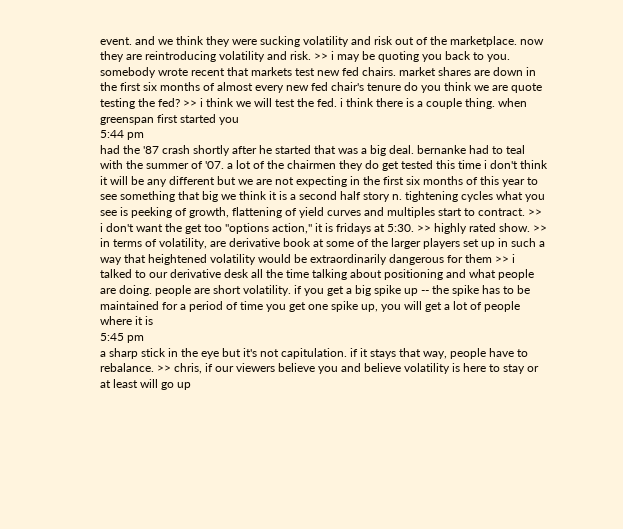event. and we think they were sucking volatility and risk out of the marketplace. now they are reintroducing volatility and risk. >> i may be quoting you back to you. somebody wrote recent that markets test new fed chairs. market shares are down in the first six months of almost every new fed chair's tenure do you think we are quote testing the fed? >> i think we will test the fed. i think there is a couple thing. when greenspan first started you
5:44 pm
had the '87 crash shortly after he started that was a big deal. bernanke had to teal with the summer of '07. a lot of the chairmen they do get tested this time i don't think it will be any different but we are not expecting in the first six months of this year to see something that big we think it is a second half story n. tightening cycles what you see is peeking of growth, flattening of yield curves and multiples start to contract. >> i don't want the get too "options action," it is fridays at 5:30. >> highly rated show. >> in terms of volatility, are derivative book at some of the larger players set up in such a way that heightened volatility would be extraordinarily dangerous for them >> i talked to our derivative desk all the time talking about positioning and what people are doing. people are short volatility. if you get a big spike up -- the spike has to be maintained for a period of time you get one spike up, you will get a lot of people where it is
5:45 pm
a sharp stick in the eye but it's not capitulation. if it stays that way, people have to rebalance. >> chris, if our viewers believe you and believe volatility is here to stay or at least will go up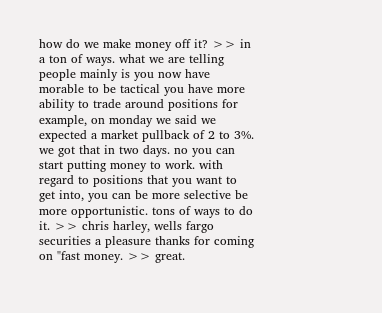how do we make money off it? >> in a ton of ways. what we are telling people mainly is you now have morable to be tactical you have more ability to trade around positions for example, on monday we said we expected a market pullback of 2 to 3%. we got that in two days. no you can start putting money to work. with regard to positions that you want to get into, you can be more selective be more opportunistic. tons of ways to do it. >> chris harley, wells fargo securities a pleasure thanks for coming on "fast money. >> great.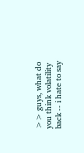>> guys, what do you think volatility back -- i hate to say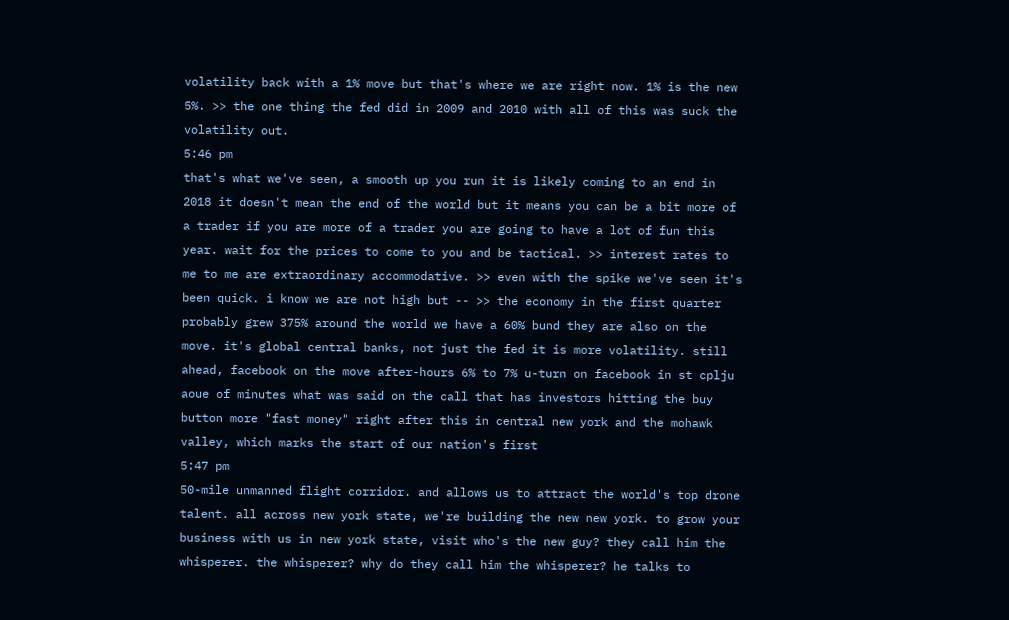volatility back with a 1% move but that's where we are right now. 1% is the new 5%. >> the one thing the fed did in 2009 and 2010 with all of this was suck the volatility out.
5:46 pm
that's what we've seen, a smooth up you run it is likely coming to an end in 2018 it doesn't mean the end of the world but it means you can be a bit more of a trader if you are more of a trader you are going to have a lot of fun this year. wait for the prices to come to you and be tactical. >> interest rates to me to me are extraordinary accommodative. >> even with the spike we've seen it's been quick. i know we are not high but -- >> the economy in the first quarter probably grew 375% around the world we have a 60% bund they are also on the move. it's global central banks, not just the fed it is more volatility. still ahead, facebook on the move after-hours 6% to 7% u-turn on facebook in st cplju aoue of minutes what was said on the call that has investors hitting the buy button more "fast money" right after this in central new york and the mohawk valley, which marks the start of our nation's first
5:47 pm
50-mile unmanned flight corridor. and allows us to attract the world's top drone talent. all across new york state, we're building the new new york. to grow your business with us in new york state, visit who's the new guy? they call him the whisperer. the whisperer? why do they call him the whisperer? he talks to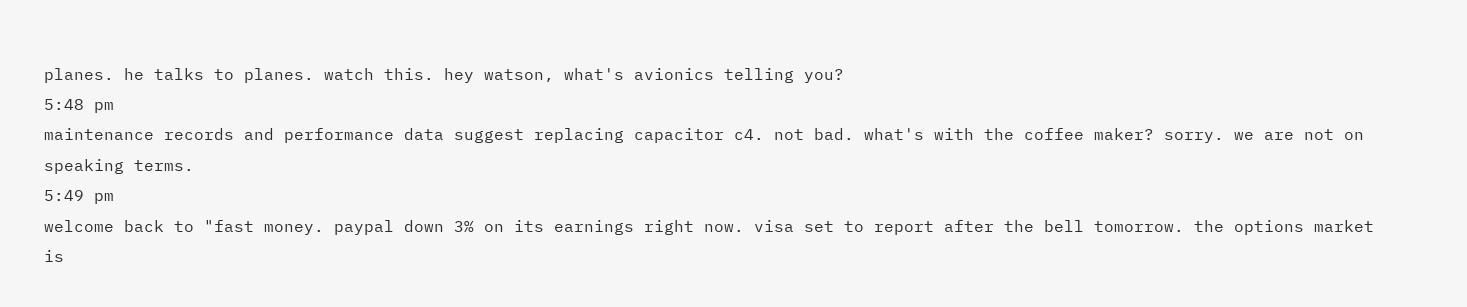planes. he talks to planes. watch this. hey watson, what's avionics telling you?
5:48 pm
maintenance records and performance data suggest replacing capacitor c4. not bad. what's with the coffee maker? sorry. we are not on speaking terms.
5:49 pm
welcome back to "fast money. paypal down 3% on its earnings right now. visa set to report after the bell tomorrow. the options market is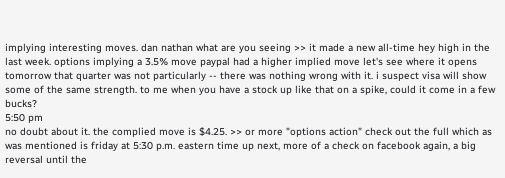implying interesting moves. dan nathan what are you seeing >> it made a new all-time hey high in the last week. options implying a 3.5% move paypal had a higher implied move let's see where it opens tomorrow that quarter was not particularly -- there was nothing wrong with it. i suspect visa will show some of the same strength. to me when you have a stock up like that on a spike, could it come in a few bucks?
5:50 pm
no doubt about it. the complied move is $4.25. >> or more "options action" check out the full which as was mentioned is friday at 5:30 p.m. eastern time up next, more of a check on facebook again, a big reversal until the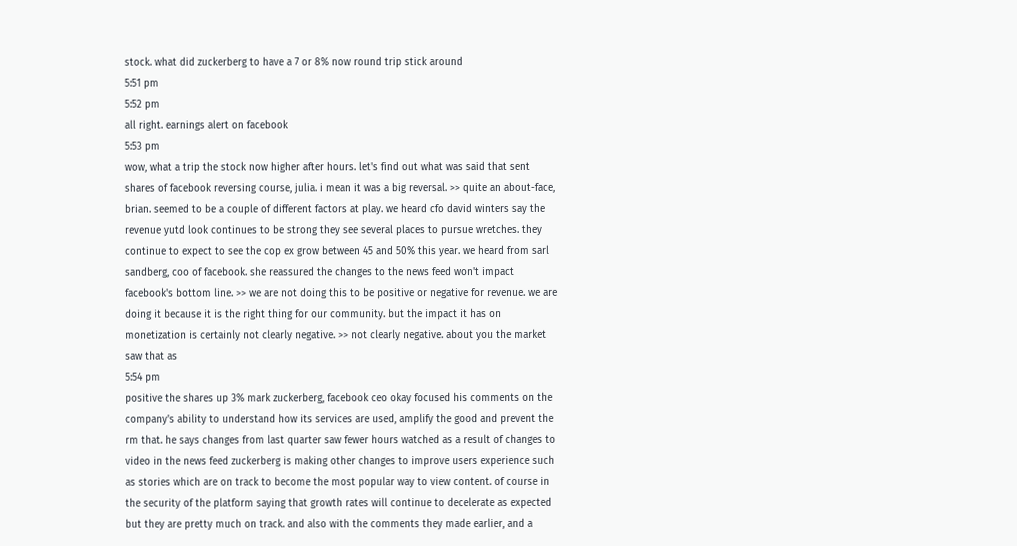stock. what did zuckerberg to have a 7 or 8% now round trip stick around
5:51 pm
5:52 pm
all right. earnings alert on facebook
5:53 pm
wow, what a trip the stock now higher after hours. let's find out what was said that sent shares of facebook reversing course, julia. i mean it was a big reversal. >> quite an about-face, brian. seemed to be a couple of different factors at play. we heard cfo david winters say the revenue yutd look continues to be strong they see several places to pursue wretches. they continue to expect to see the cop ex grow between 45 and 50% this year. we heard from sarl sandberg, coo of facebook. she reassured the changes to the news feed won't impact facebook's bottom line. >> we are not doing this to be positive or negative for revenue. we are doing it because it is the right thing for our community. but the impact it has on monetization is certainly not clearly negative. >> not clearly negative. about you the market saw that as
5:54 pm
positive the shares up 3% mark zuckerberg, facebook ceo okay focused his comments on the company's ability to understand how its services are used, amplify the good and prevent the rm that. he says changes from last quarter saw fewer hours watched as a result of changes to video in the news feed zuckerberg is making other changes to improve users experience such as stories which are on track to become the most popular way to view content. of course in the security of the platform saying that growth rates will continue to decelerate as expected but they are pretty much on track. and also with the comments they made earlier, and a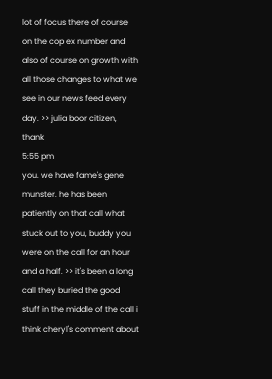lot of focus there of course on the cop ex number and also of course on growth with all those changes to what we see in our news feed every day. >> julia boor citizen, thank
5:55 pm
you. we have fame's gene munster. he has been patiently on that call what stuck out to you, buddy you were on the call for an hour and a half. >> it's been a long call they buried the good stuff in the middle of the call i think cheryl's comment about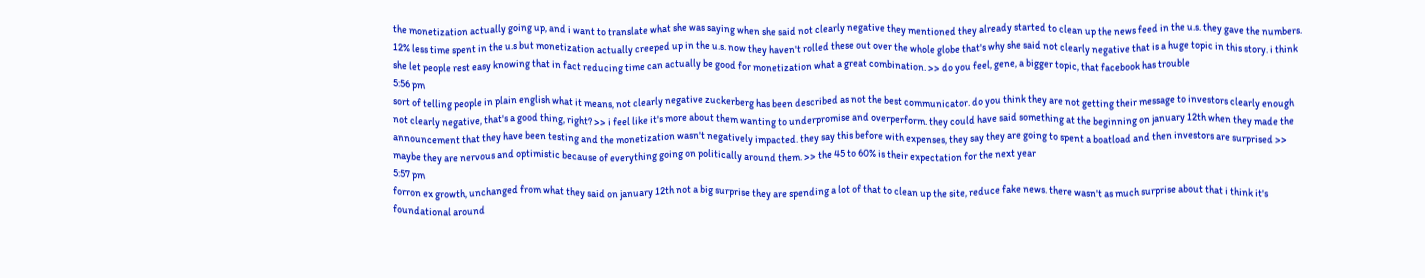the monetization actually going up, and i want to translate what she was saying when she said not clearly negative they mentioned they already started to clean up the news feed in the u.s. they gave the numbers. 12% less time spent in the u.s but monetization actually creeped up in the u.s. now they haven't rolled these out over the whole globe that's why she said not clearly negative that is a huge topic in this story. i think she let people rest easy knowing that in fact reducing time can actually be good for monetization what a great combination. >> do you feel, gene, a bigger topic, that facebook has trouble
5:56 pm
sort of telling people in plain english what it means, not clearly negative zuckerberg has been described as not the best communicator. do you think they are not getting their message to investors clearly enough not clearly negative, that's a good thing, right? >> i feel like it's more about them wanting to underpromise and overperform. they could have said something at the beginning on january 12th when they made the announcement that they have been testing and the monetization wasn't negatively impacted. they say this before with expenses, they say they are going to spent a boatload and then investors are surprised >> maybe they are nervous and optimistic because of everything going on politically around them. >> the 45 to 60% is their expectation for the next year
5:57 pm
forron ex growth, unchanged from what they said on january 12th not a big surprise they are spending a lot of that to clean up the site, reduce fake news. there wasn't as much surprise about that i think it's foundational around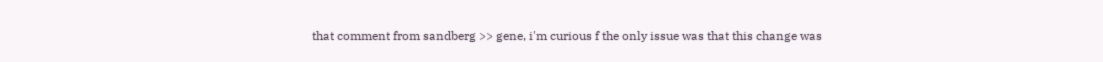that comment from sandberg >> gene, i'm curious f the only issue was that this change was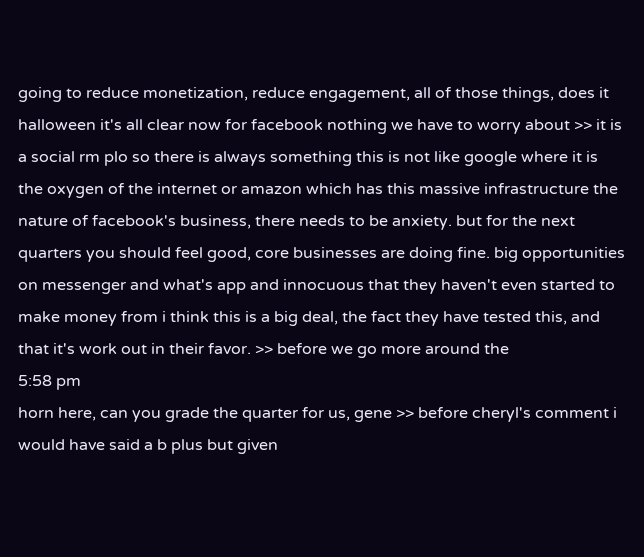going to reduce monetization, reduce engagement, all of those things, does it halloween it's all clear now for facebook nothing we have to worry about >> it is a social rm plo so there is always something this is not like google where it is the oxygen of the internet or amazon which has this massive infrastructure the nature of facebook's business, there needs to be anxiety. but for the next quarters you should feel good, core businesses are doing fine. big opportunities on messenger and what's app and innocuous that they haven't even started to make money from i think this is a big deal, the fact they have tested this, and that it's work out in their favor. >> before we go more around the
5:58 pm
horn here, can you grade the quarter for us, gene >> before cheryl's comment i would have said a b plus but given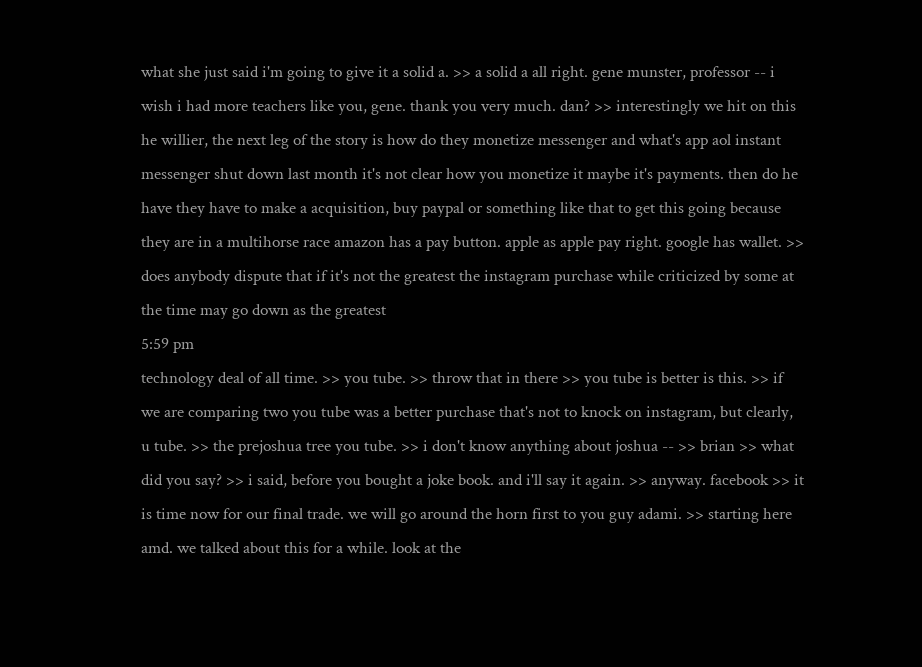what she just said i'm going to give it a solid a. >> a solid a all right. gene munster, professor -- i wish i had more teachers like you, gene. thank you very much. dan? >> interestingly we hit on this he willier, the next leg of the story is how do they monetize messenger and what's app aol instant messenger shut down last month it's not clear how you monetize it maybe it's payments. then do he have they have to make a acquisition, buy paypal or something like that to get this going because they are in a multihorse race amazon has a pay button. apple as apple pay right. google has wallet. >> does anybody dispute that if it's not the greatest the instagram purchase while criticized by some at the time may go down as the greatest
5:59 pm
technology deal of all time. >> you tube. >> throw that in there >> you tube is better is this. >> if we are comparing two you tube was a better purchase that's not to knock on instagram, but clearly, u tube. >> the prejoshua tree you tube. >> i don't know anything about joshua -- >> brian >> what did you say? >> i said, before you bought a joke book. and i'll say it again. >> anyway. facebook >> it is time now for our final trade. we will go around the horn first to you guy adami. >> starting here amd. we talked about this for a while. look at the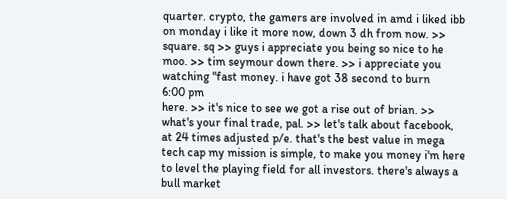quarter. crypto, the gamers are involved in amd i liked ibb on monday i like it more now, down 3 dh from now. >> square. sq >> guys i appreciate you being so nice to he moo. >> tim seymour down there. >> i appreciate you watching "fast money. i have got 38 second to burn
6:00 pm
here. >> it's nice to see we got a rise out of brian. >> what's your final trade, pal. >> let's talk about facebook, at 24 times adjusted p/e. that's the best value in mega tech cap my mission is simple, to make you money i'm here to level the playing field for all investors. there's always a bull market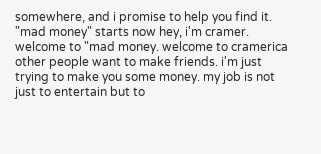somewhere, and i promise to help you find it. "mad money" starts now hey, i'm cramer. welcome to "mad money. welcome to cramerica other people want to make friends. i'm just trying to make you some money. my job is not just to entertain but to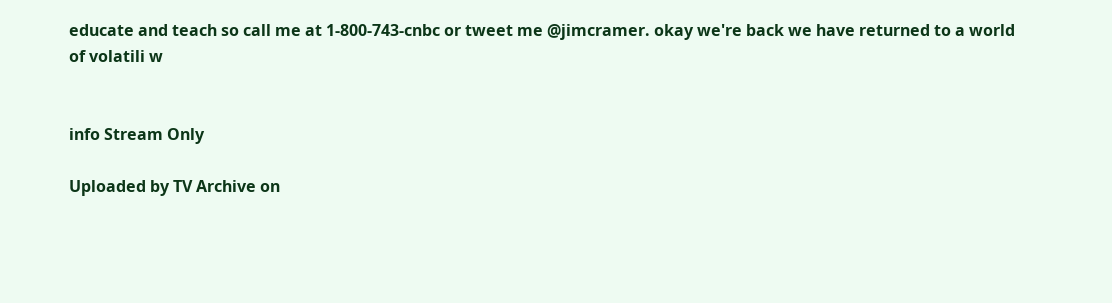educate and teach so call me at 1-800-743-cnbc or tweet me @jimcramer. okay we're back we have returned to a world of volatili w


info Stream Only

Uploaded by TV Archive on